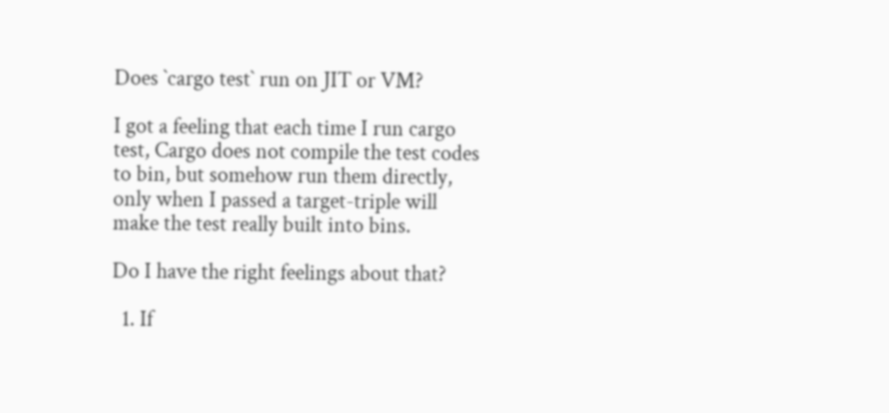Does `cargo test` run on JIT or VM?

I got a feeling that each time I run cargo test, Cargo does not compile the test codes to bin, but somehow run them directly, only when I passed a target-triple will make the test really built into bins.

Do I have the right feelings about that?

  1. If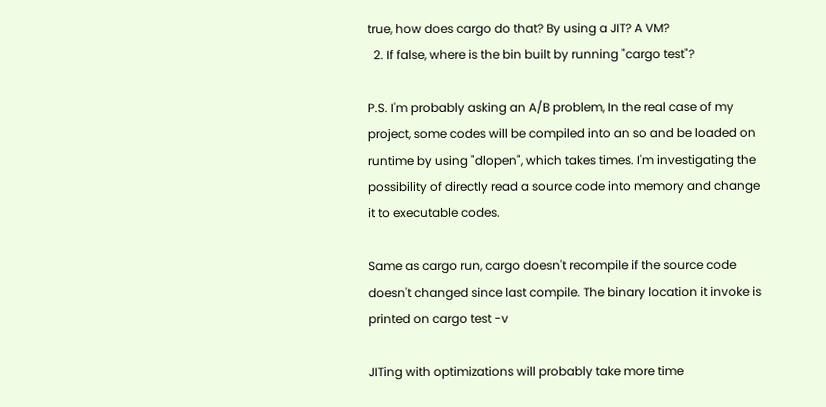true, how does cargo do that? By using a JIT? A VM?
  2. If false, where is the bin built by running "cargo test"?

P.S. I'm probably asking an A/B problem, In the real case of my project, some codes will be compiled into an so and be loaded on runtime by using "dlopen", which takes times. I'm investigating the possibility of directly read a source code into memory and change it to executable codes.

Same as cargo run, cargo doesn't recompile if the source code doesn't changed since last compile. The binary location it invoke is printed on cargo test -v

JITing with optimizations will probably take more time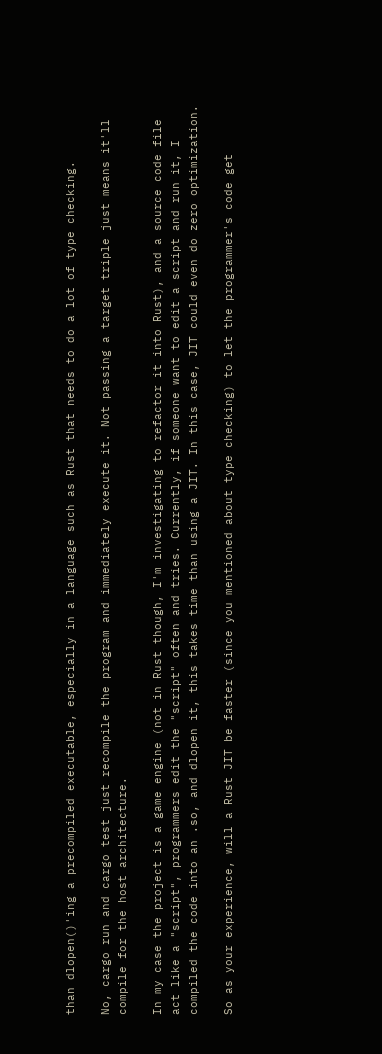than dlopen()'ing a precompiled executable, especially in a language such as Rust that needs to do a lot of type checking.

No, cargo run and cargo test just recompile the program and immediately execute it. Not passing a target triple just means it'll compile for the host architecture.

In my case the project is a game engine (not in Rust though, I'm investigating to refactor it into Rust), and a source code file act like a "script", programmers edit the "script" often and tries. Currently, if someone want to edit a script and run it, I compiled the code into an .so, and dlopen it, this takes time than using a JIT. In this case, JIT could even do zero optimization.

So as your experience, will a Rust JIT be faster (since you mentioned about type checking) to let the programmer's code get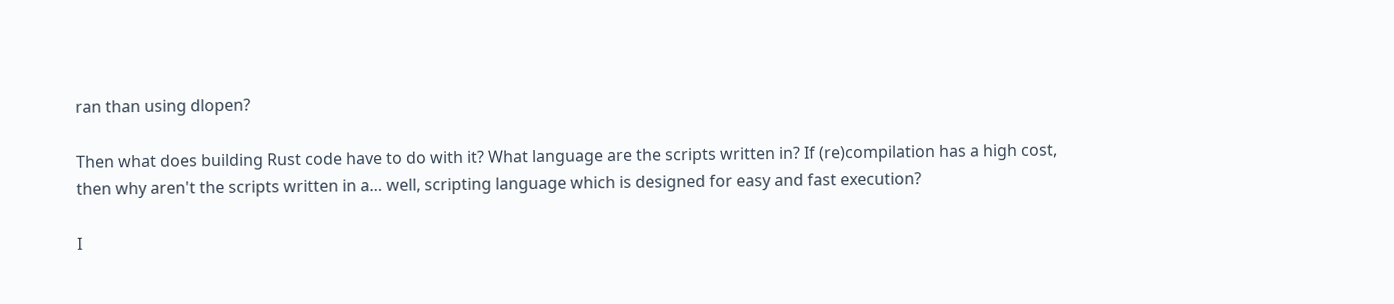ran than using dlopen?

Then what does building Rust code have to do with it? What language are the scripts written in? If (re)compilation has a high cost, then why aren't the scripts written in a… well, scripting language which is designed for easy and fast execution?

I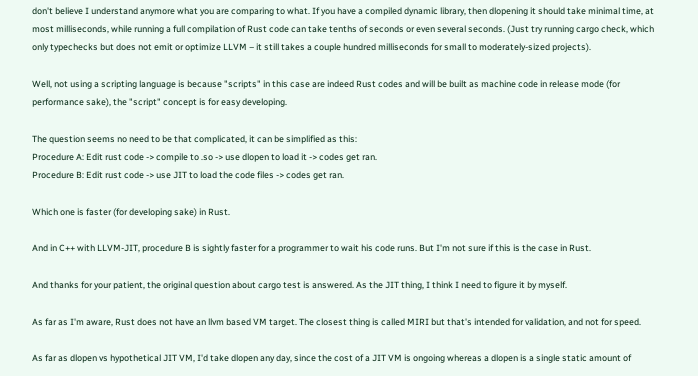don't believe I understand anymore what you are comparing to what. If you have a compiled dynamic library, then dlopening it should take minimal time, at most milliseconds, while running a full compilation of Rust code can take tenths of seconds or even several seconds. (Just try running cargo check, which only typechecks but does not emit or optimize LLVM – it still takes a couple hundred milliseconds for small to moderately-sized projects).

Well, not using a scripting language is because "scripts" in this case are indeed Rust codes and will be built as machine code in release mode (for performance sake), the "script" concept is for easy developing.

The question seems no need to be that complicated, it can be simplified as this:
Procedure A: Edit rust code -> compile to .so -> use dlopen to load it -> codes get ran.
Procedure B: Edit rust code -> use JIT to load the code files -> codes get ran.

Which one is faster (for developing sake) in Rust.

And in C++ with LLVM-JIT, procedure B is sightly faster for a programmer to wait his code runs. But I'm not sure if this is the case in Rust.

And thanks for your patient, the original question about cargo test is answered. As the JIT thing, I think I need to figure it by myself.

As far as I'm aware, Rust does not have an llvm based VM target. The closest thing is called MIRI but that's intended for validation, and not for speed.

As far as dlopen vs hypothetical JIT VM, I'd take dlopen any day, since the cost of a JIT VM is ongoing whereas a dlopen is a single static amount of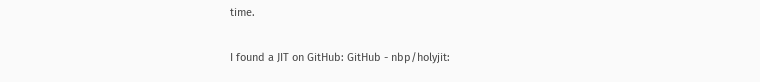time.


I found a JIT on GitHub: GitHub - nbp/holyjit: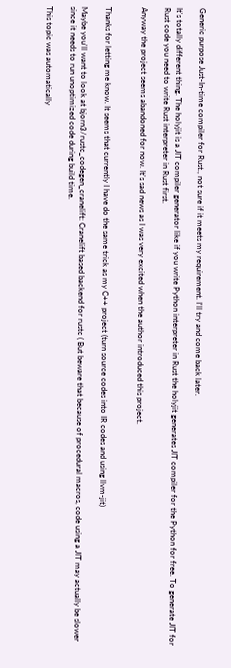Generic purpose Just-In-time compiler for Rust., not sure if it meets my requirement. I'll try and come back later.

It's totally different thing. The holyjit is a JIT compiler generator like if you write Python interpreter in Rust the holyjit generates JIT compiler for the Python for free. To generate JIT for Rust code you need to write Rust interpreter in Rust first.

Anyway the project seems abandoned for now. It's sad news as I was very excited when the author introduced this project.


Thanks for letting me know. It seems that currently I have do the same trick as my C++ project (turn source codes into IR codes and using llvm-jit)

Maybe you'll want to look at bjorn3/rustc_codegen_cranelift: Cranelift based backend for rustc ( But beware that because of procedural macros, code using a JIT may actually be slower since it needs to run unoptimized code during build time.

This topic was automatically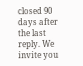closed 90 days after the last reply. We invite you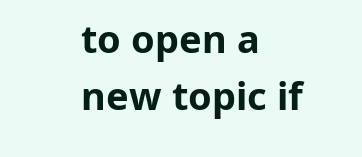to open a new topic if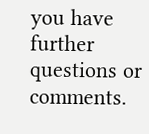you have further questions or comments.